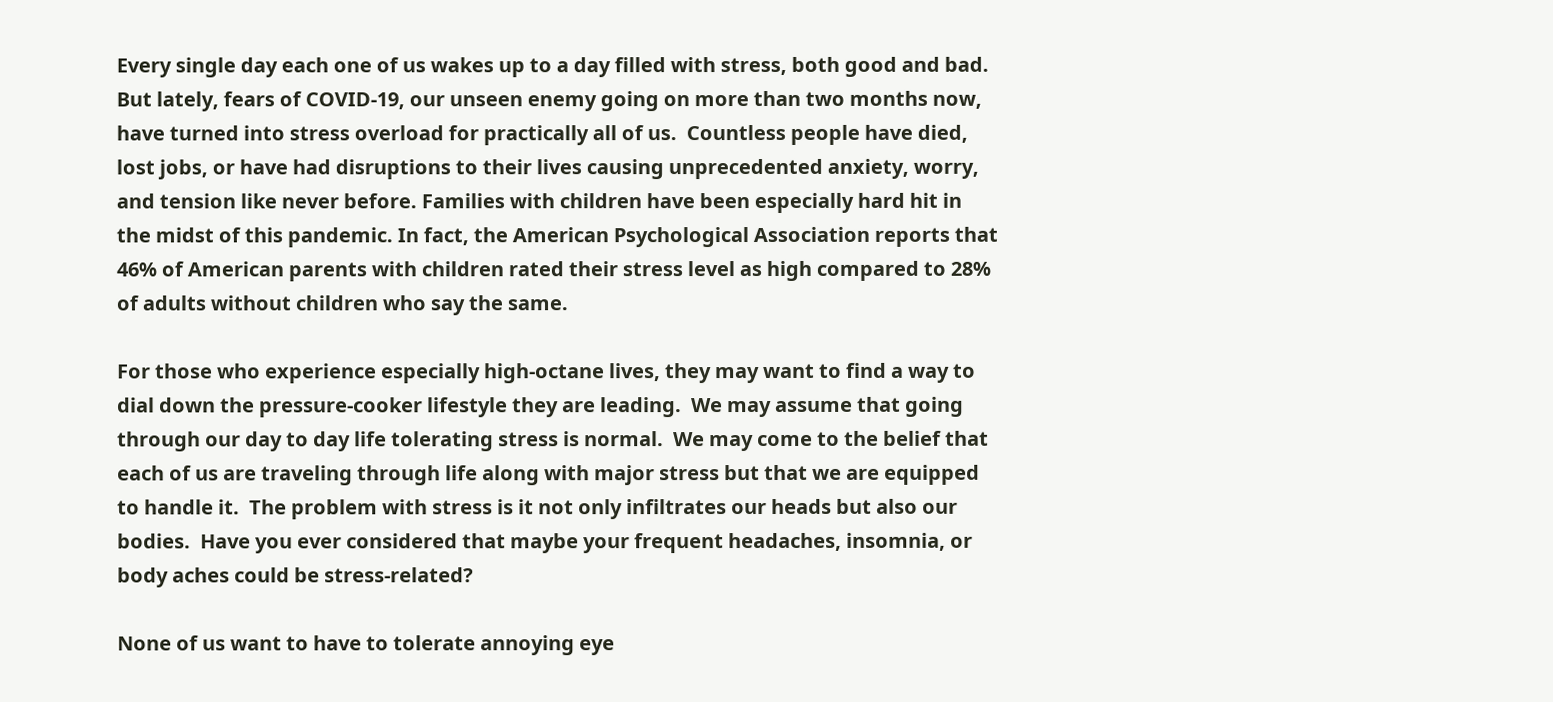Every single day each one of us wakes up to a day filled with stress, both good and bad.  But lately, fears of COVID-19, our unseen enemy going on more than two months now, have turned into stress overload for practically all of us.  Countless people have died, lost jobs, or have had disruptions to their lives causing unprecedented anxiety, worry, and tension like never before. Families with children have been especially hard hit in the midst of this pandemic. In fact, the American Psychological Association reports that 46% of American parents with children rated their stress level as high compared to 28% of adults without children who say the same.

For those who experience especially high-octane lives, they may want to find a way to dial down the pressure-cooker lifestyle they are leading.  We may assume that going through our day to day life tolerating stress is normal.  We may come to the belief that each of us are traveling through life along with major stress but that we are equipped to handle it.  The problem with stress is it not only infiltrates our heads but also our bodies.  Have you ever considered that maybe your frequent headaches, insomnia, or body aches could be stress-related?

None of us want to have to tolerate annoying eye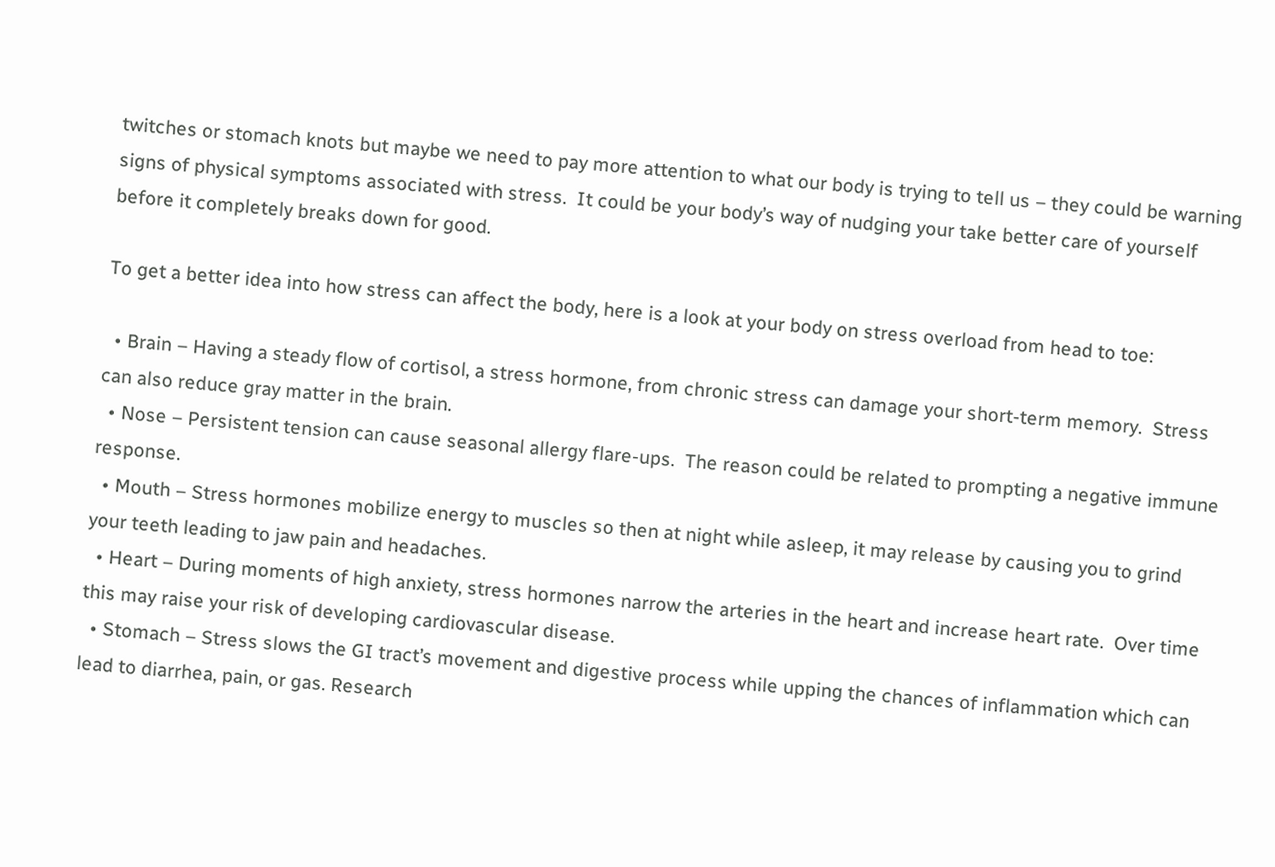twitches or stomach knots but maybe we need to pay more attention to what our body is trying to tell us – they could be warning signs of physical symptoms associated with stress.  It could be your body’s way of nudging your take better care of yourself before it completely breaks down for good.

To get a better idea into how stress can affect the body, here is a look at your body on stress overload from head to toe:

  • Brain – Having a steady flow of cortisol, a stress hormone, from chronic stress can damage your short-term memory.  Stress can also reduce gray matter in the brain.
  • Nose – Persistent tension can cause seasonal allergy flare-ups.  The reason could be related to prompting a negative immune response.
  • Mouth – Stress hormones mobilize energy to muscles so then at night while asleep, it may release by causing you to grind your teeth leading to jaw pain and headaches.
  • Heart – During moments of high anxiety, stress hormones narrow the arteries in the heart and increase heart rate.  Over time this may raise your risk of developing cardiovascular disease.
  • Stomach – Stress slows the GI tract’s movement and digestive process while upping the chances of inflammation which can lead to diarrhea, pain, or gas. Research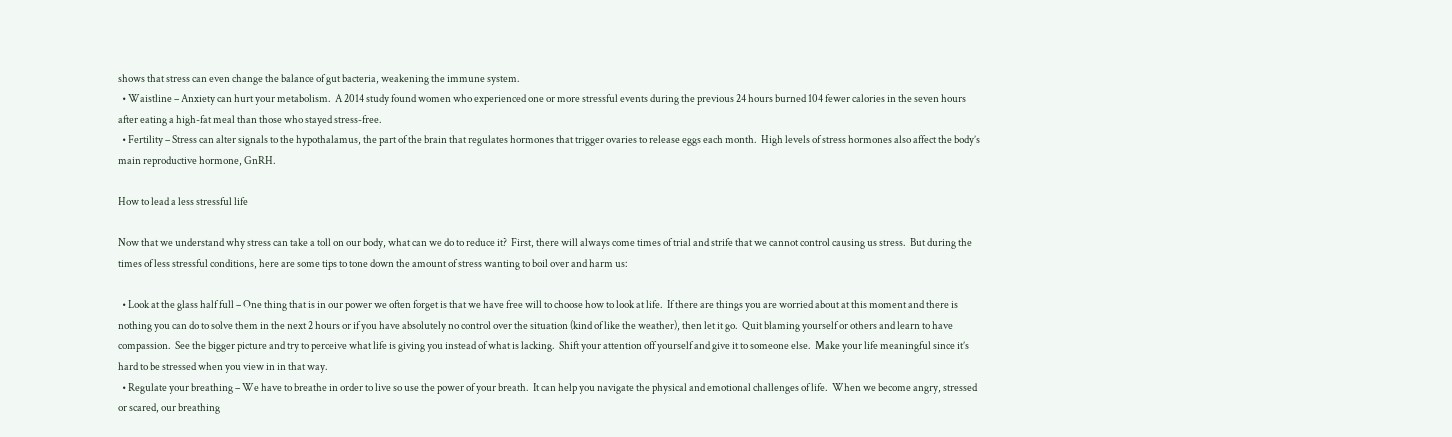shows that stress can even change the balance of gut bacteria, weakening the immune system.
  • Waistline – Anxiety can hurt your metabolism.  A 2014 study found women who experienced one or more stressful events during the previous 24 hours burned 104 fewer calories in the seven hours after eating a high-fat meal than those who stayed stress-free.
  • Fertility – Stress can alter signals to the hypothalamus, the part of the brain that regulates hormones that trigger ovaries to release eggs each month.  High levels of stress hormones also affect the body’s main reproductive hormone, GnRH.

How to lead a less stressful life

Now that we understand why stress can take a toll on our body, what can we do to reduce it?  First, there will always come times of trial and strife that we cannot control causing us stress.  But during the times of less stressful conditions, here are some tips to tone down the amount of stress wanting to boil over and harm us:

  • Look at the glass half full – One thing that is in our power we often forget is that we have free will to choose how to look at life.  If there are things you are worried about at this moment and there is nothing you can do to solve them in the next 2 hours or if you have absolutely no control over the situation (kind of like the weather), then let it go.  Quit blaming yourself or others and learn to have compassion.  See the bigger picture and try to perceive what life is giving you instead of what is lacking.  Shift your attention off yourself and give it to someone else.  Make your life meaningful since it’s hard to be stressed when you view in in that way.
  • Regulate your breathing – We have to breathe in order to live so use the power of your breath.  It can help you navigate the physical and emotional challenges of life.  When we become angry, stressed or scared, our breathing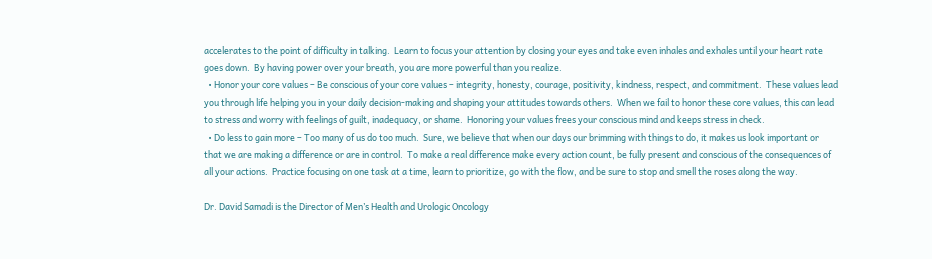accelerates to the point of difficulty in talking.  Learn to focus your attention by closing your eyes and take even inhales and exhales until your heart rate goes down.  By having power over your breath, you are more powerful than you realize.
  • Honor your core values – Be conscious of your core values – integrity, honesty, courage, positivity, kindness, respect, and commitment.  These values lead you through life helping you in your daily decision-making and shaping your attitudes towards others.  When we fail to honor these core values, this can lead to stress and worry with feelings of guilt, inadequacy, or shame.  Honoring your values frees your conscious mind and keeps stress in check.
  • Do less to gain more – Too many of us do too much.  Sure, we believe that when our days our brimming with things to do, it makes us look important or that we are making a difference or are in control.  To make a real difference make every action count, be fully present and conscious of the consequences of all your actions.  Practice focusing on one task at a time, learn to prioritize, go with the flow, and be sure to stop and smell the roses along the way.

Dr. David Samadi is the Director of Men’s Health and Urologic Oncology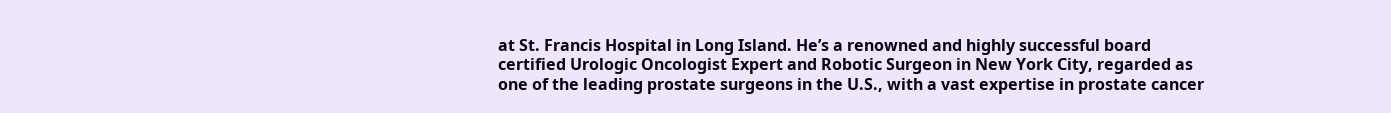at St. Francis Hospital in Long Island. He’s a renowned and highly successful board certified Urologic Oncologist Expert and Robotic Surgeon in New York City, regarded as one of the leading prostate surgeons in the U.S., with a vast expertise in prostate cancer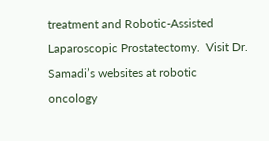treatment and Robotic-Assisted Laparoscopic Prostatectomy.  Visit Dr. Samadi’s websites at robotic oncology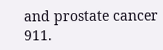and prostate cancer 911.